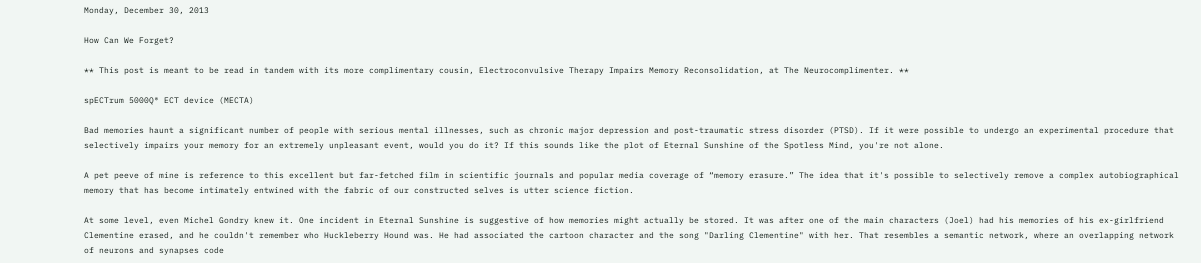Monday, December 30, 2013

How Can We Forget?

** This post is meant to be read in tandem with its more complimentary cousin, Electroconvulsive Therapy Impairs Memory Reconsolidation, at The Neurocomplimenter. **

spECTrum 5000Q® ECT device (MECTA)

Bad memories haunt a significant number of people with serious mental illnesses, such as chronic major depression and post-traumatic stress disorder (PTSD). If it were possible to undergo an experimental procedure that selectively impairs your memory for an extremely unpleasant event, would you do it? If this sounds like the plot of Eternal Sunshine of the Spotless Mind, you're not alone.

A pet peeve of mine is reference to this excellent but far-fetched film in scientific journals and popular media coverage of “memory erasure.” The idea that it's possible to selectively remove a complex autobiographical memory that has become intimately entwined with the fabric of our constructed selves is utter science fiction.

At some level, even Michel Gondry knew it. One incident in Eternal Sunshine is suggestive of how memories might actually be stored. It was after one of the main characters (Joel) had his memories of his ex-girlfriend Clementine erased, and he couldn't remember who Huckleberry Hound was. He had associated the cartoon character and the song "Darling Clementine" with her. That resembles a semantic network, where an overlapping network of neurons and synapses code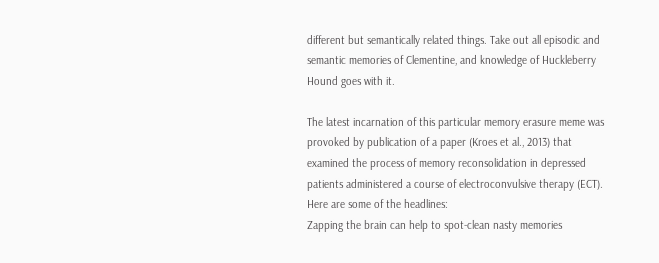different but semantically related things. Take out all episodic and semantic memories of Clementine, and knowledge of Huckleberry Hound goes with it.

The latest incarnation of this particular memory erasure meme was provoked by publication of a paper (Kroes et al., 2013) that examined the process of memory reconsolidation in depressed patients administered a course of electroconvulsive therapy (ECT). Here are some of the headlines:
Zapping the brain can help to spot-clean nasty memories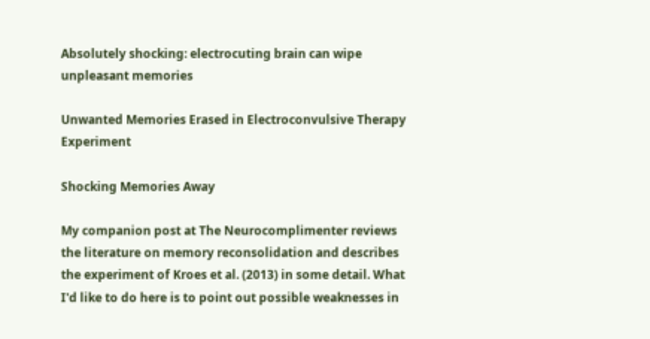Absolutely shocking: electrocuting brain can wipe unpleasant memories

Unwanted Memories Erased in Electroconvulsive Therapy Experiment

Shocking Memories Away

My companion post at The Neurocomplimenter reviews the literature on memory reconsolidation and describes the experiment of Kroes et al. (2013) in some detail. What I'd like to do here is to point out possible weaknesses in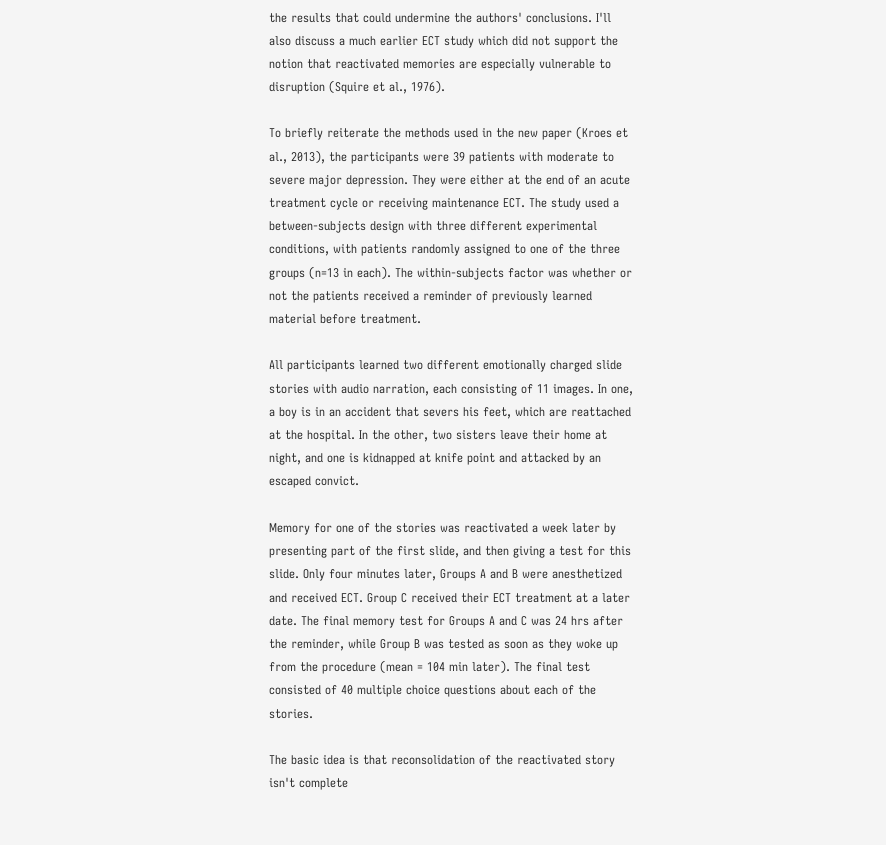the results that could undermine the authors' conclusions. I'll also discuss a much earlier ECT study which did not support the notion that reactivated memories are especially vulnerable to disruption (Squire et al., 1976).

To briefly reiterate the methods used in the new paper (Kroes et al., 2013), the participants were 39 patients with moderate to severe major depression. They were either at the end of an acute treatment cycle or receiving maintenance ECT. The study used a between-subjects design with three different experimental conditions, with patients randomly assigned to one of the three groups (n=13 in each). The within-subjects factor was whether or not the patients received a reminder of previously learned material before treatment.

All participants learned two different emotionally charged slide stories with audio narration, each consisting of 11 images. In one, a boy is in an accident that severs his feet, which are reattached at the hospital. In the other, two sisters leave their home at night, and one is kidnapped at knife point and attacked by an escaped convict.

Memory for one of the stories was reactivated a week later by presenting part of the first slide, and then giving a test for this slide. Only four minutes later, Groups A and B were anesthetized and received ECT. Group C received their ECT treatment at a later date. The final memory test for Groups A and C was 24 hrs after the reminder, while Group B was tested as soon as they woke up from the procedure (mean = 104 min later). The final test consisted of 40 multiple choice questions about each of the stories.

The basic idea is that reconsolidation of the reactivated story isn't complete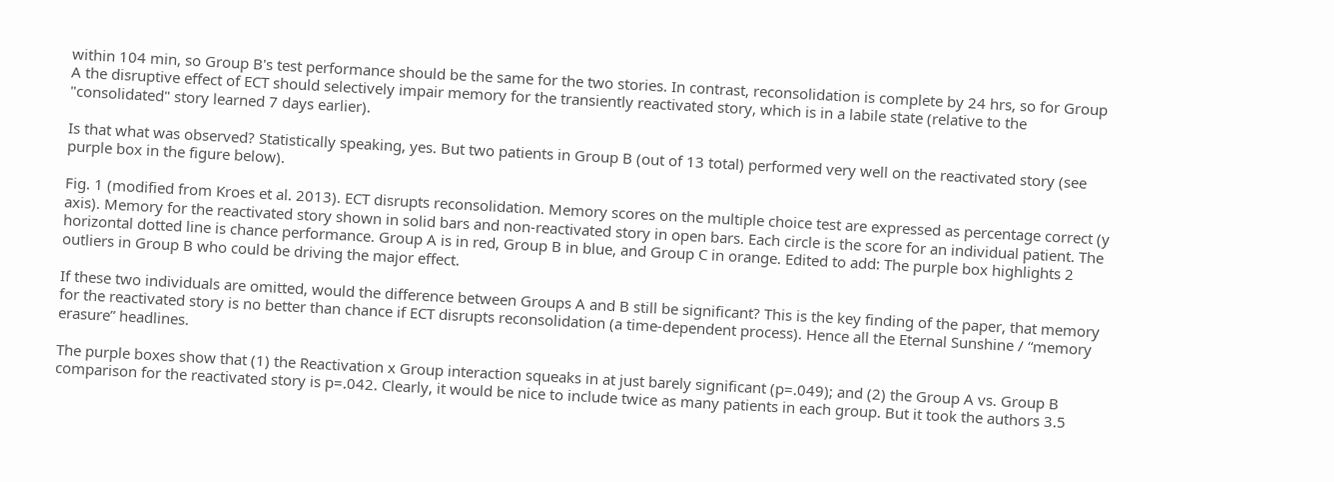within 104 min, so Group B's test performance should be the same for the two stories. In contrast, reconsolidation is complete by 24 hrs, so for Group A the disruptive effect of ECT should selectively impair memory for the transiently reactivated story, which is in a labile state (relative to the "consolidated" story learned 7 days earlier).

Is that what was observed? Statistically speaking, yes. But two patients in Group B (out of 13 total) performed very well on the reactivated story (see purple box in the figure below).

Fig. 1 (modified from Kroes et al. 2013). ECT disrupts reconsolidation. Memory scores on the multiple choice test are expressed as percentage correct (y axis). Memory for the reactivated story shown in solid bars and non-reactivated story in open bars. Each circle is the score for an individual patient. The horizontal dotted line is chance performance. Group A is in red, Group B in blue, and Group C in orange. Edited to add: The purple box highlights 2 outliers in Group B who could be driving the major effect.

If these two individuals are omitted, would the difference between Groups A and B still be significant? This is the key finding of the paper, that memory for the reactivated story is no better than chance if ECT disrupts reconsolidation (a time-dependent process). Hence all the Eternal Sunshine / “memory erasure” headlines.

The purple boxes show that (1) the Reactivation x Group interaction squeaks in at just barely significant (p=.049); and (2) the Group A vs. Group B comparison for the reactivated story is p=.042. Clearly, it would be nice to include twice as many patients in each group. But it took the authors 3.5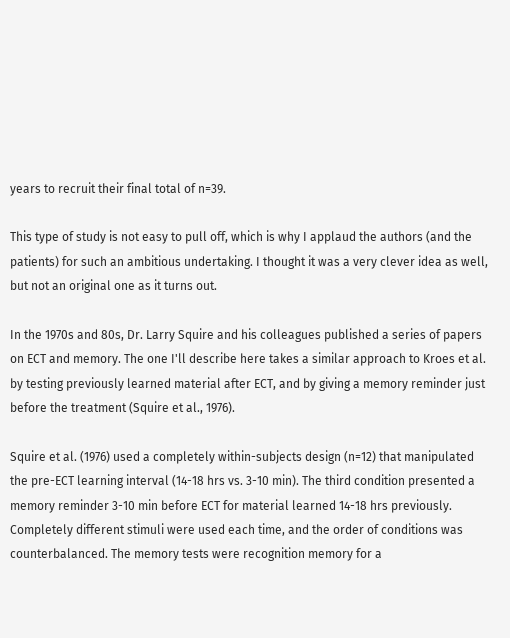years to recruit their final total of n=39.

This type of study is not easy to pull off, which is why I applaud the authors (and the patients) for such an ambitious undertaking. I thought it was a very clever idea as well, but not an original one as it turns out.

In the 1970s and 80s, Dr. Larry Squire and his colleagues published a series of papers on ECT and memory. The one I'll describe here takes a similar approach to Kroes et al. by testing previously learned material after ECT, and by giving a memory reminder just before the treatment (Squire et al., 1976).

Squire et al. (1976) used a completely within-subjects design (n=12) that manipulated the pre-ECT learning interval (14-18 hrs vs. 3-10 min). The third condition presented a memory reminder 3-10 min before ECT for material learned 14-18 hrs previously. Completely different stimuli were used each time, and the order of conditions was counterbalanced. The memory tests were recognition memory for a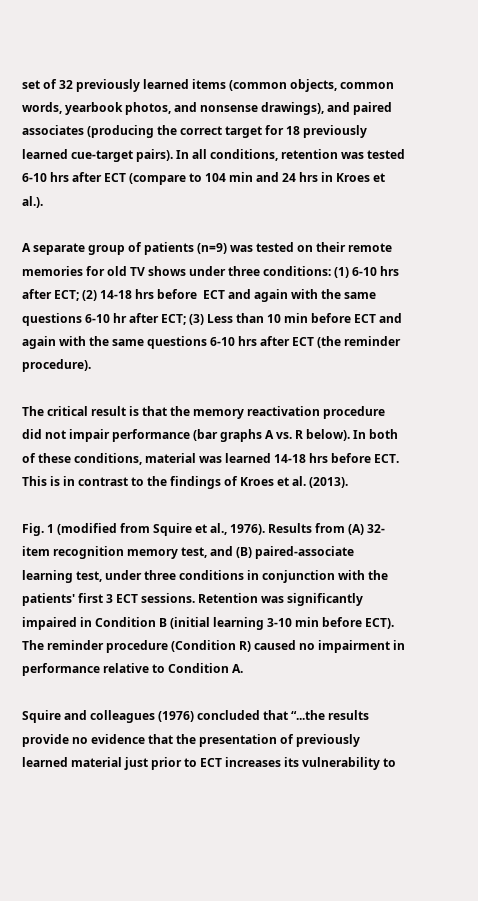set of 32 previously learned items (common objects, common words, yearbook photos, and nonsense drawings), and paired associates (producing the correct target for 18 previously learned cue-target pairs). In all conditions, retention was tested 6-10 hrs after ECT (compare to 104 min and 24 hrs in Kroes et al.).

A separate group of patients (n=9) was tested on their remote memories for old TV shows under three conditions: (1) 6-10 hrs after ECT; (2) 14-18 hrs before  ECT and again with the same questions 6-10 hr after ECT; (3) Less than 10 min before ECT and again with the same questions 6-10 hrs after ECT (the reminder procedure).

The critical result is that the memory reactivation procedure did not impair performance (bar graphs A vs. R below). In both of these conditions, material was learned 14-18 hrs before ECT. This is in contrast to the findings of Kroes et al. (2013).

Fig. 1 (modified from Squire et al., 1976). Results from (A) 32-item recognition memory test, and (B) paired-associate learning test, under three conditions in conjunction with the patients' first 3 ECT sessions. Retention was significantly impaired in Condition B (initial learning 3-10 min before ECT). The reminder procedure (Condition R) caused no impairment in performance relative to Condition A.

Squire and colleagues (1976) concluded that “...the results provide no evidence that the presentation of previously learned material just prior to ECT increases its vulnerability to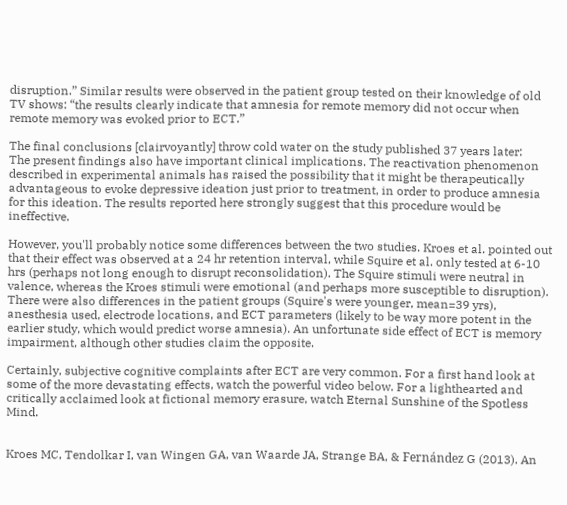disruption.” Similar results were observed in the patient group tested on their knowledge of old TV shows: “the results clearly indicate that amnesia for remote memory did not occur when remote memory was evoked prior to ECT.”

The final conclusions [clairvoyantly] throw cold water on the study published 37 years later:
The present findings also have important clinical implications. The reactivation phenomenon described in experimental animals has raised the possibility that it might be therapeutically advantageous to evoke depressive ideation just prior to treatment, in order to produce amnesia for this ideation. The results reported here strongly suggest that this procedure would be ineffective.

However, you'll probably notice some differences between the two studies. Kroes et al. pointed out that their effect was observed at a 24 hr retention interval, while Squire et al. only tested at 6-10 hrs (perhaps not long enough to disrupt reconsolidation). The Squire stimuli were neutral in valence, whereas the Kroes stimuli were emotional (and perhaps more susceptible to disruption). There were also differences in the patient groups (Squire's were younger, mean=39 yrs), anesthesia used, electrode locations, and ECT parameters (likely to be way more potent in the earlier study, which would predict worse amnesia). An unfortunate side effect of ECT is memory impairment, although other studies claim the opposite.

Certainly, subjective cognitive complaints after ECT are very common. For a first hand look at some of the more devastating effects, watch the powerful video below. For a lighthearted and critically acclaimed look at fictional memory erasure, watch Eternal Sunshine of the Spotless Mind.


Kroes MC, Tendolkar I, van Wingen GA, van Waarde JA, Strange BA, & Fernández G (2013). An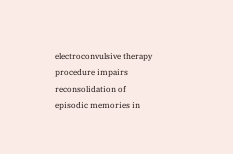electroconvulsive therapy procedure impairs reconsolidation of episodic memories in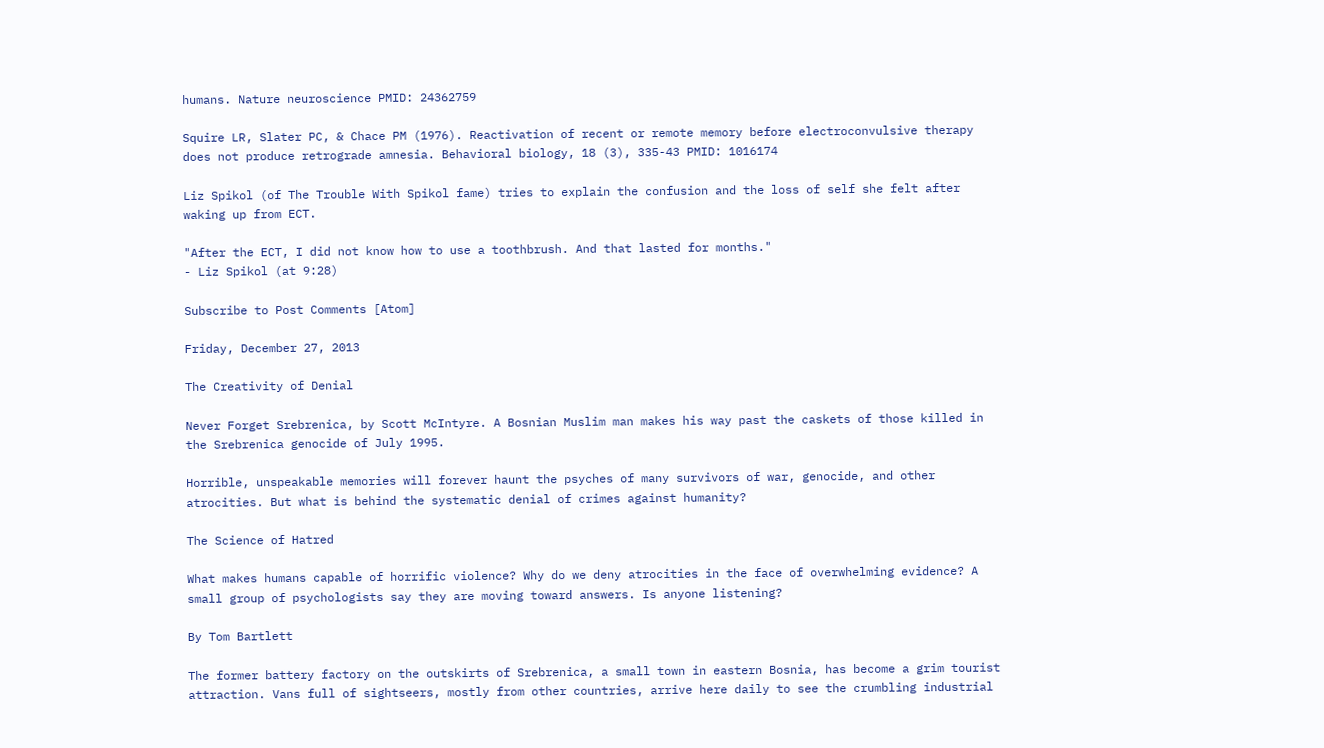humans. Nature neuroscience PMID: 24362759

Squire LR, Slater PC, & Chace PM (1976). Reactivation of recent or remote memory before electroconvulsive therapy does not produce retrograde amnesia. Behavioral biology, 18 (3), 335-43 PMID: 1016174

Liz Spikol (of The Trouble With Spikol fame) tries to explain the confusion and the loss of self she felt after waking up from ECT.

"After the ECT, I did not know how to use a toothbrush. And that lasted for months."
- Liz Spikol (at 9:28)

Subscribe to Post Comments [Atom]

Friday, December 27, 2013

The Creativity of Denial

Never Forget Srebrenica, by Scott McIntyre. A Bosnian Muslim man makes his way past the caskets of those killed in the Srebrenica genocide of July 1995.

Horrible, unspeakable memories will forever haunt the psyches of many survivors of war, genocide, and other atrocities. But what is behind the systematic denial of crimes against humanity?

The Science of Hatred

What makes humans capable of horrific violence? Why do we deny atrocities in the face of overwhelming evidence? A small group of psychologists say they are moving toward answers. Is anyone listening?

By Tom Bartlett

The former battery factory on the outskirts of Srebrenica, a small town in eastern Bosnia, has become a grim tourist attraction. Vans full of sightseers, mostly from other countries, arrive here daily to see the crumbling industrial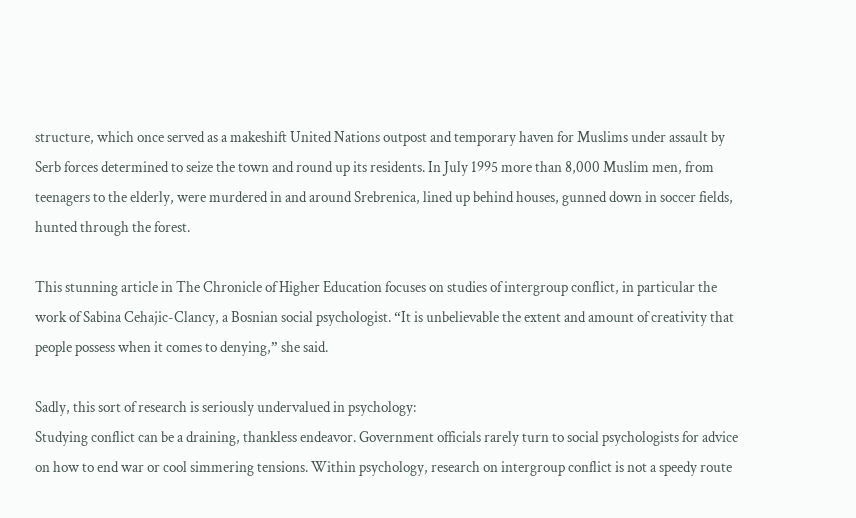structure, which once served as a makeshift United Nations outpost and temporary haven for Muslims under assault by Serb forces determined to seize the town and round up its residents. In July 1995 more than 8,000 Muslim men, from teenagers to the elderly, were murdered in and around Srebrenica, lined up behind houses, gunned down in soccer fields, hunted through the forest.

This stunning article in The Chronicle of Higher Education focuses on studies of intergroup conflict, in particular the work of Sabina Cehajic-Clancy, a Bosnian social psychologist. “It is unbelievable the extent and amount of creativity that people possess when it comes to denying,” she said.

Sadly, this sort of research is seriously undervalued in psychology:
Studying conflict can be a draining, thankless endeavor. Government officials rarely turn to social psychologists for advice on how to end war or cool simmering tensions. Within psychology, research on intergroup conflict is not a speedy route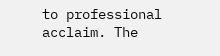to professional acclaim. The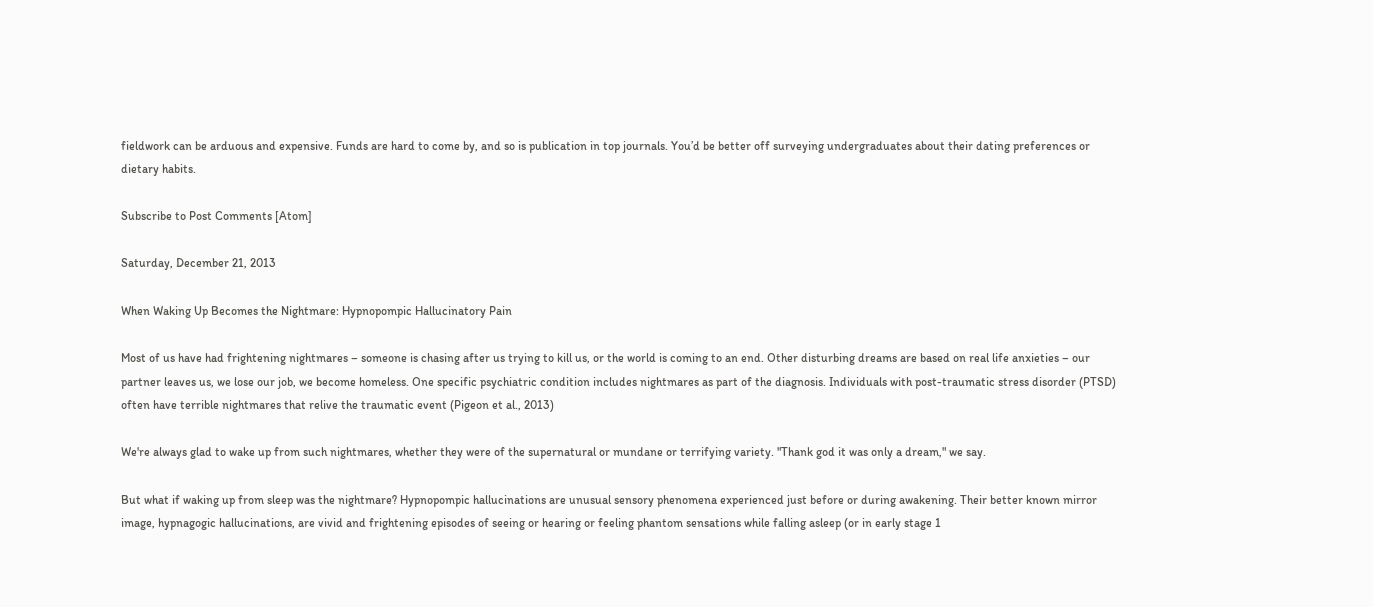fieldwork can be arduous and expensive. Funds are hard to come by, and so is publication in top journals. You’d be better off surveying undergraduates about their dating preferences or dietary habits.

Subscribe to Post Comments [Atom]

Saturday, December 21, 2013

When Waking Up Becomes the Nightmare: Hypnopompic Hallucinatory Pain

Most of us have had frightening nightmares – someone is chasing after us trying to kill us, or the world is coming to an end. Other disturbing dreams are based on real life anxieties – our partner leaves us, we lose our job, we become homeless. One specific psychiatric condition includes nightmares as part of the diagnosis. Individuals with post-traumatic stress disorder (PTSD) often have terrible nightmares that relive the traumatic event (Pigeon et al., 2013)

We're always glad to wake up from such nightmares, whether they were of the supernatural or mundane or terrifying variety. "Thank god it was only a dream," we say.

But what if waking up from sleep was the nightmare? Hypnopompic hallucinations are unusual sensory phenomena experienced just before or during awakening. Their better known mirror image, hypnagogic hallucinations, are vivid and frightening episodes of seeing or hearing or feeling phantom sensations while falling asleep (or in early stage 1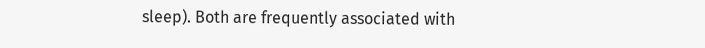sleep). Both are frequently associated with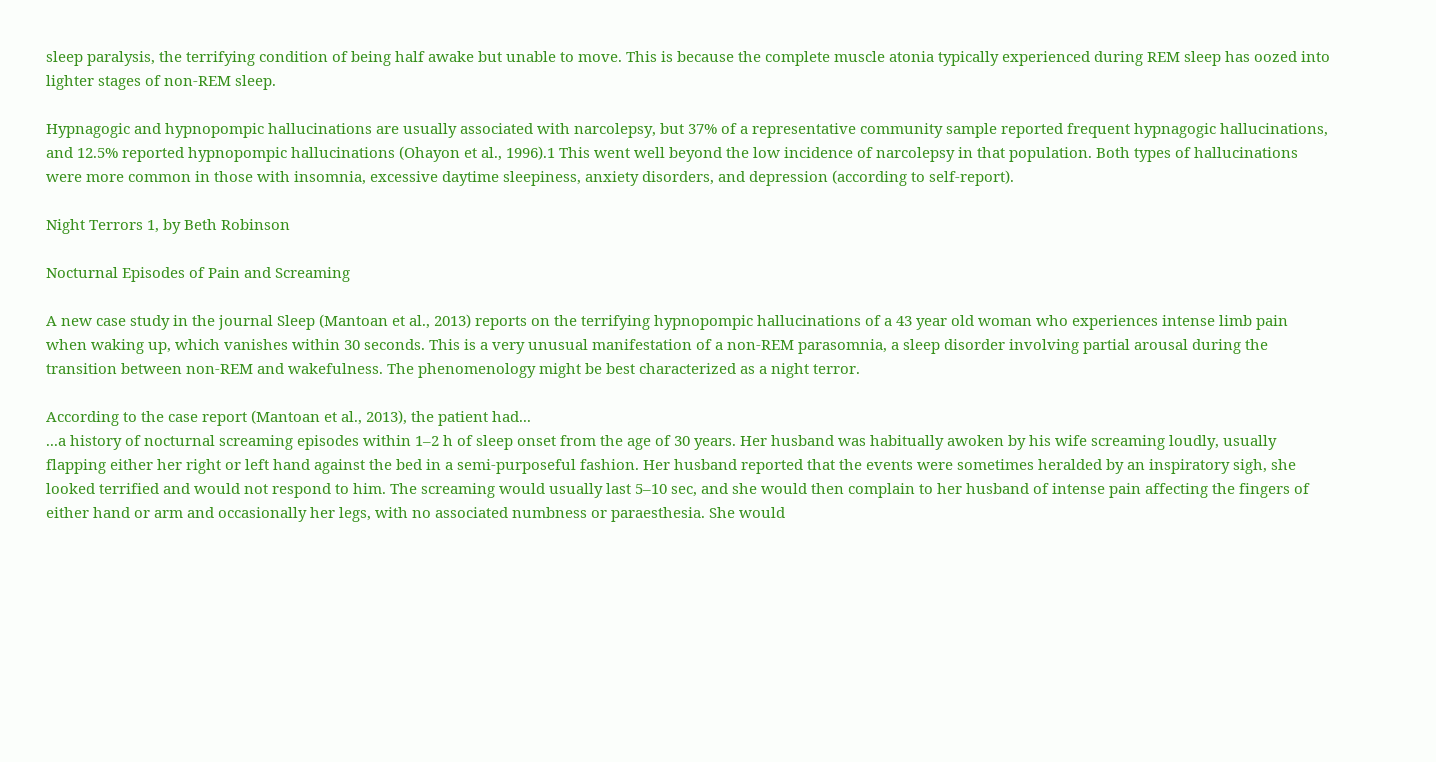sleep paralysis, the terrifying condition of being half awake but unable to move. This is because the complete muscle atonia typically experienced during REM sleep has oozed into lighter stages of non-REM sleep.

Hypnagogic and hypnopompic hallucinations are usually associated with narcolepsy, but 37% of a representative community sample reported frequent hypnagogic hallucinations, and 12.5% reported hypnopompic hallucinations (Ohayon et al., 1996).1 This went well beyond the low incidence of narcolepsy in that population. Both types of hallucinations were more common in those with insomnia, excessive daytime sleepiness, anxiety disorders, and depression (according to self-report).

Night Terrors 1, by Beth Robinson

Nocturnal Episodes of Pain and Screaming

A new case study in the journal Sleep (Mantoan et al., 2013) reports on the terrifying hypnopompic hallucinations of a 43 year old woman who experiences intense limb pain when waking up, which vanishes within 30 seconds. This is a very unusual manifestation of a non-REM parasomnia, a sleep disorder involving partial arousal during the transition between non-REM and wakefulness. The phenomenology might be best characterized as a night terror.

According to the case report (Mantoan et al., 2013), the patient had...
...a history of nocturnal screaming episodes within 1–2 h of sleep onset from the age of 30 years. Her husband was habitually awoken by his wife screaming loudly, usually flapping either her right or left hand against the bed in a semi-purposeful fashion. Her husband reported that the events were sometimes heralded by an inspiratory sigh, she looked terrified and would not respond to him. The screaming would usually last 5–10 sec, and she would then complain to her husband of intense pain affecting the fingers of either hand or arm and occasionally her legs, with no associated numbness or paraesthesia. She would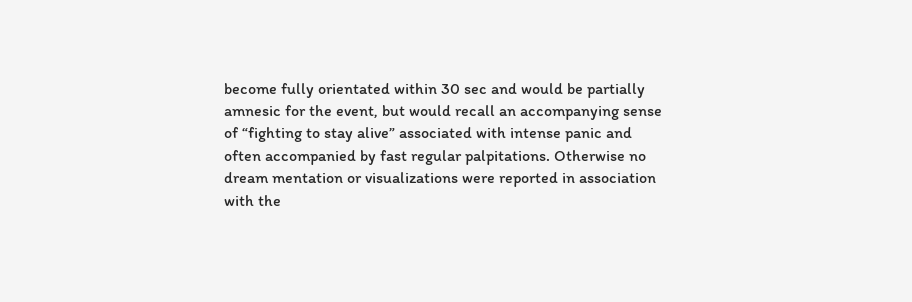become fully orientated within 30 sec and would be partially amnesic for the event, but would recall an accompanying sense of “fighting to stay alive” associated with intense panic and often accompanied by fast regular palpitations. Otherwise no dream mentation or visualizations were reported in association with the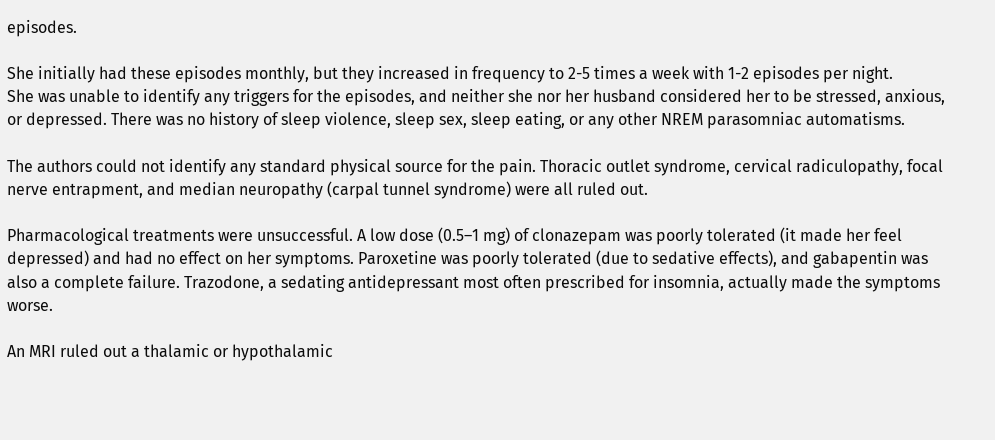episodes.

She initially had these episodes monthly, but they increased in frequency to 2-5 times a week with 1-2 episodes per night.
She was unable to identify any triggers for the episodes, and neither she nor her husband considered her to be stressed, anxious, or depressed. There was no history of sleep violence, sleep sex, sleep eating, or any other NREM parasomniac automatisms.

The authors could not identify any standard physical source for the pain. Thoracic outlet syndrome, cervical radiculopathy, focal nerve entrapment, and median neuropathy (carpal tunnel syndrome) were all ruled out.

Pharmacological treatments were unsuccessful. A low dose (0.5–1 mg) of clonazepam was poorly tolerated (it made her feel depressed) and had no effect on her symptoms. Paroxetine was poorly tolerated (due to sedative effects), and gabapentin was also a complete failure. Trazodone, a sedating antidepressant most often prescribed for insomnia, actually made the symptoms worse.

An MRI ruled out a thalamic or hypothalamic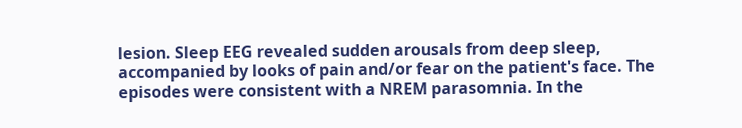lesion. Sleep EEG revealed sudden arousals from deep sleep, accompanied by looks of pain and/or fear on the patient's face. The episodes were consistent with a NREM parasomnia. In the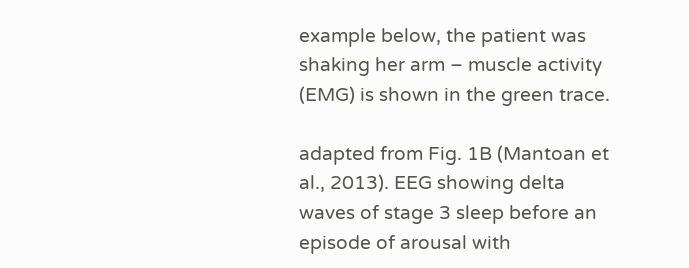example below, the patient was shaking her arm – muscle activity (EMG) is shown in the green trace.

adapted from Fig. 1B (Mantoan et al., 2013). EEG showing delta waves of stage 3 sleep before an episode of arousal with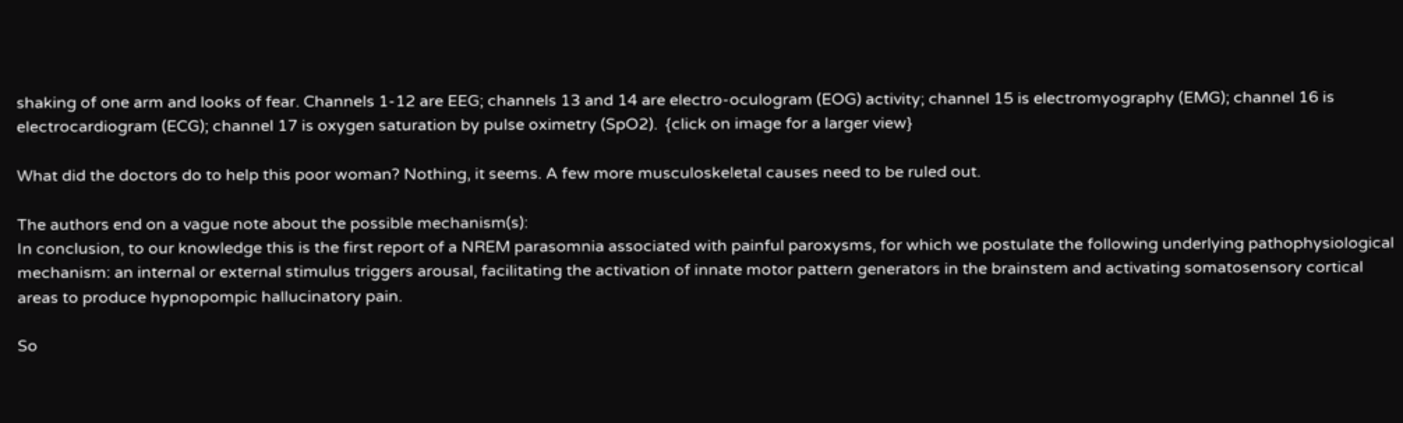shaking of one arm and looks of fear. Channels 1-12 are EEG; channels 13 and 14 are electro-oculogram (EOG) activity; channel 15 is electromyography (EMG); channel 16 is electrocardiogram (ECG); channel 17 is oxygen saturation by pulse oximetry (SpO2).  {click on image for a larger view}

What did the doctors do to help this poor woman? Nothing, it seems. A few more musculoskeletal causes need to be ruled out.

The authors end on a vague note about the possible mechanism(s):
In conclusion, to our knowledge this is the first report of a NREM parasomnia associated with painful paroxysms, for which we postulate the following underlying pathophysiological mechanism: an internal or external stimulus triggers arousal, facilitating the activation of innate motor pattern generators in the brainstem and activating somatosensory cortical areas to produce hypnopompic hallucinatory pain.

So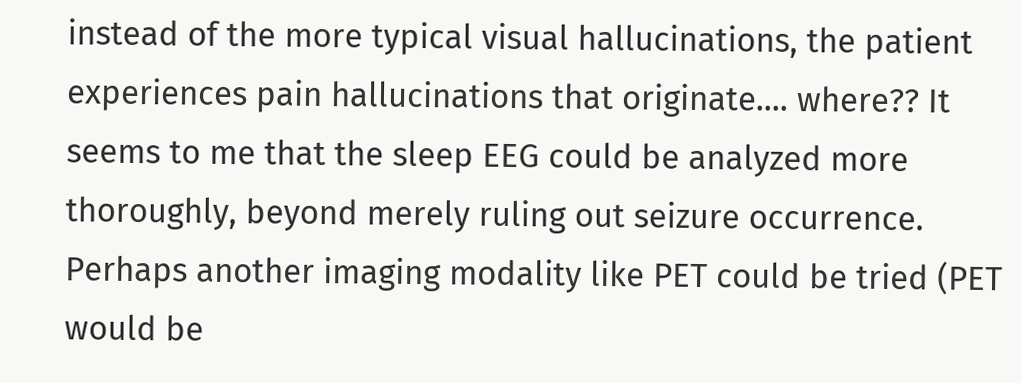instead of the more typical visual hallucinations, the patient experiences pain hallucinations that originate.... where?? It seems to me that the sleep EEG could be analyzed more thoroughly, beyond merely ruling out seizure occurrence. Perhaps another imaging modality like PET could be tried (PET would be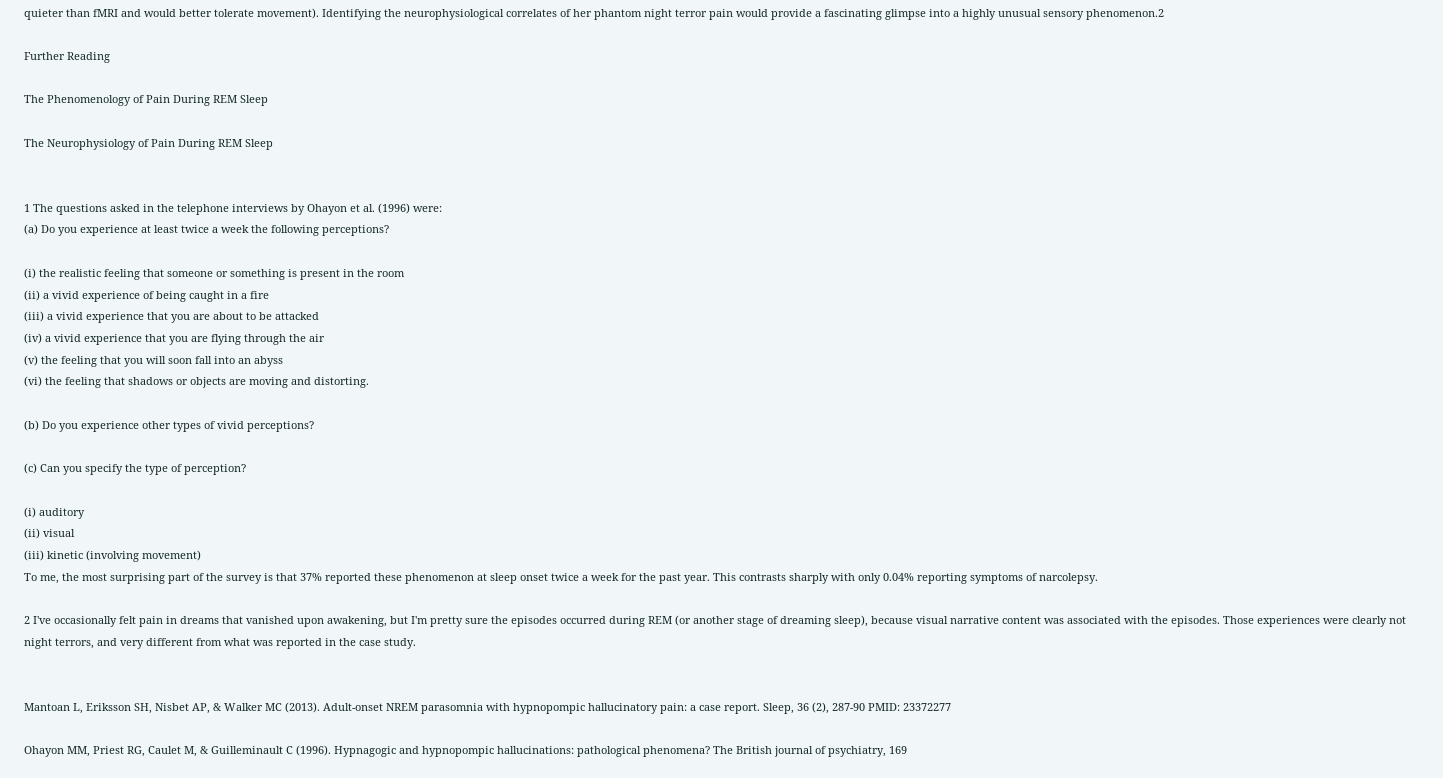quieter than fMRI and would better tolerate movement). Identifying the neurophysiological correlates of her phantom night terror pain would provide a fascinating glimpse into a highly unusual sensory phenomenon.2

Further Reading

The Phenomenology of Pain During REM Sleep

The Neurophysiology of Pain During REM Sleep


1 The questions asked in the telephone interviews by Ohayon et al. (1996) were:
(a) Do you experience at least twice a week the following perceptions?

(i) the realistic feeling that someone or something is present in the room
(ii) a vivid experience of being caught in a fire
(iii) a vivid experience that you are about to be attacked
(iv) a vivid experience that you are flying through the air
(v) the feeling that you will soon fall into an abyss
(vi) the feeling that shadows or objects are moving and distorting.

(b) Do you experience other types of vivid perceptions?

(c) Can you specify the type of perception?

(i) auditory
(ii) visual
(iii) kinetic (involving movement)
To me, the most surprising part of the survey is that 37% reported these phenomenon at sleep onset twice a week for the past year. This contrasts sharply with only 0.04% reporting symptoms of narcolepsy.

2 I've occasionally felt pain in dreams that vanished upon awakening, but I'm pretty sure the episodes occurred during REM (or another stage of dreaming sleep), because visual narrative content was associated with the episodes. Those experiences were clearly not night terrors, and very different from what was reported in the case study.


Mantoan L, Eriksson SH, Nisbet AP, & Walker MC (2013). Adult-onset NREM parasomnia with hypnopompic hallucinatory pain: a case report. Sleep, 36 (2), 287-90 PMID: 23372277

Ohayon MM, Priest RG, Caulet M, & Guilleminault C (1996). Hypnagogic and hypnopompic hallucinations: pathological phenomena? The British journal of psychiatry, 169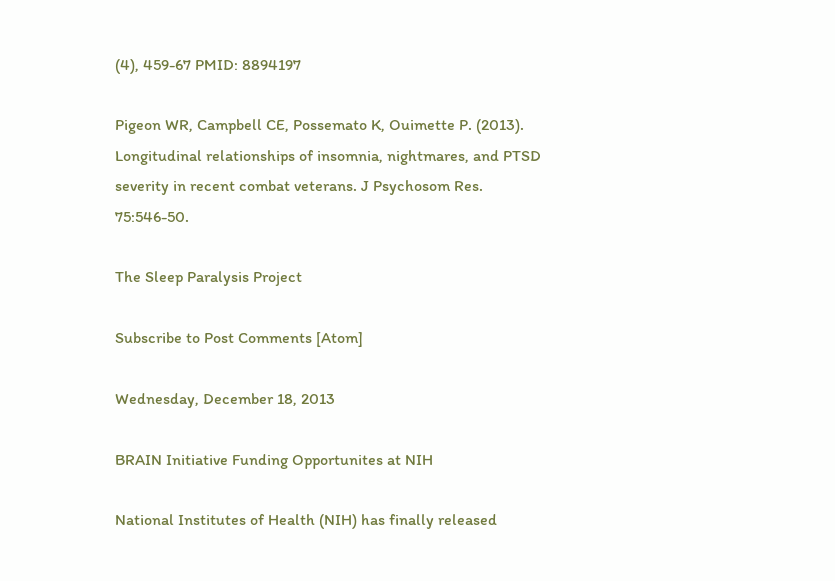(4), 459-67 PMID: 8894197

Pigeon WR, Campbell CE, Possemato K, Ouimette P. (2013). Longitudinal relationships of insomnia, nightmares, and PTSD severity in recent combat veterans. J Psychosom Res. 75:546-50.

The Sleep Paralysis Project

Subscribe to Post Comments [Atom]

Wednesday, December 18, 2013

BRAIN Initiative Funding Opportunites at NIH

National Institutes of Health (NIH) has finally released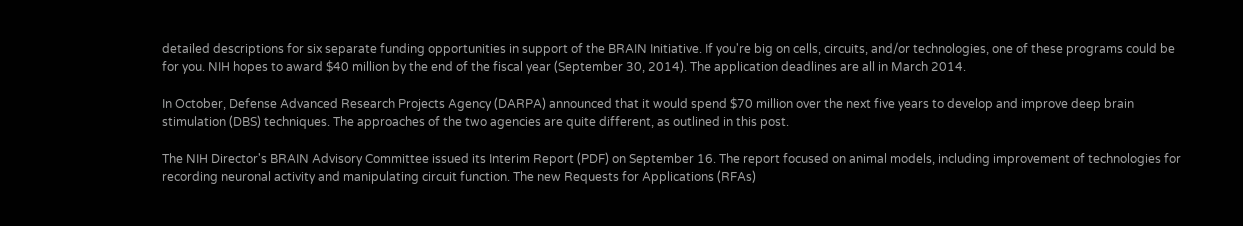detailed descriptions for six separate funding opportunities in support of the BRAIN Initiative. If you're big on cells, circuits, and/or technologies, one of these programs could be for you. NIH hopes to award $40 million by the end of the fiscal year (September 30, 2014). The application deadlines are all in March 2014.

In October, Defense Advanced Research Projects Agency (DARPA) announced that it would spend $70 million over the next five years to develop and improve deep brain stimulation (DBS) techniques. The approaches of the two agencies are quite different, as outlined in this post.

The NIH Director's BRAIN Advisory Committee issued its Interim Report (PDF) on September 16. The report focused on animal models, including improvement of technologies for recording neuronal activity and manipulating circuit function. The new Requests for Applications (RFAs)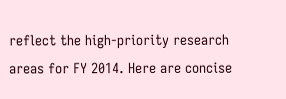reflect the high-priority research areas for FY 2014. Here are concise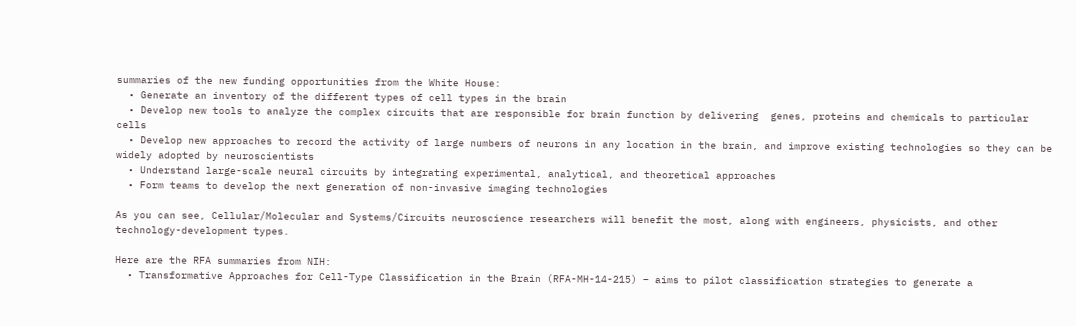summaries of the new funding opportunities from the White House:
  • Generate an inventory of the different types of cell types in the brain
  • Develop new tools to analyze the complex circuits that are responsible for brain function by delivering  genes, proteins and chemicals to particular cells
  • Develop new approaches to record the activity of large numbers of neurons in any location in the brain, and improve existing technologies so they can be widely adopted by neuroscientists
  • Understand large-scale neural circuits by integrating experimental, analytical, and theoretical approaches
  • Form teams to develop the next generation of non-invasive imaging technologies

As you can see, Cellular/Molecular and Systems/Circuits neuroscience researchers will benefit the most, along with engineers, physicists, and other technology-development types.

Here are the RFA summaries from NIH:
  • Transformative Approaches for Cell-Type Classification in the Brain (RFA-MH-14-215) – aims to pilot classification strategies to generate a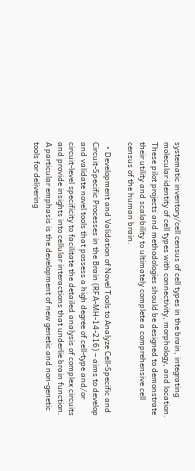systematic inventory/cell census of cell types in the brain, integrating molecular identity of cell types with connectivity, morphology, and location. These pilot projects and methodologies should be designed to demonstrate their utility and scalability to ultimately complete a comprehensive cell census of the human brain.

  • Development and Validation of Novel Tools to Analyze Cell-Specific and Circuit-Specific Processes in the Brain (RFA-MH-14-216) – aims to develop and validate novel tools that possess a high degree of cell-type and/or circuit-level specificity to facilitate the detailed analysis of complex circuits and provide insights into cellular interactions that underlie brain function. A particular emphasis is the development of new genetic and non-genetic tools for delivering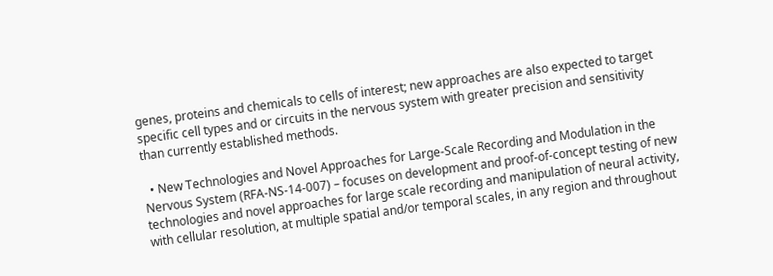genes, proteins and chemicals to cells of interest; new approaches are also expected to target specific cell types and or circuits in the nervous system with greater precision and sensitivity than currently established methods.

  • New Technologies and Novel Approaches for Large-Scale Recording and Modulation in the Nervous System (RFA-NS-14-007) – focuses on development and proof-of-concept testing of new technologies and novel approaches for large scale recording and manipulation of neural activity, with cellular resolution, at multiple spatial and/or temporal scales, in any region and throughout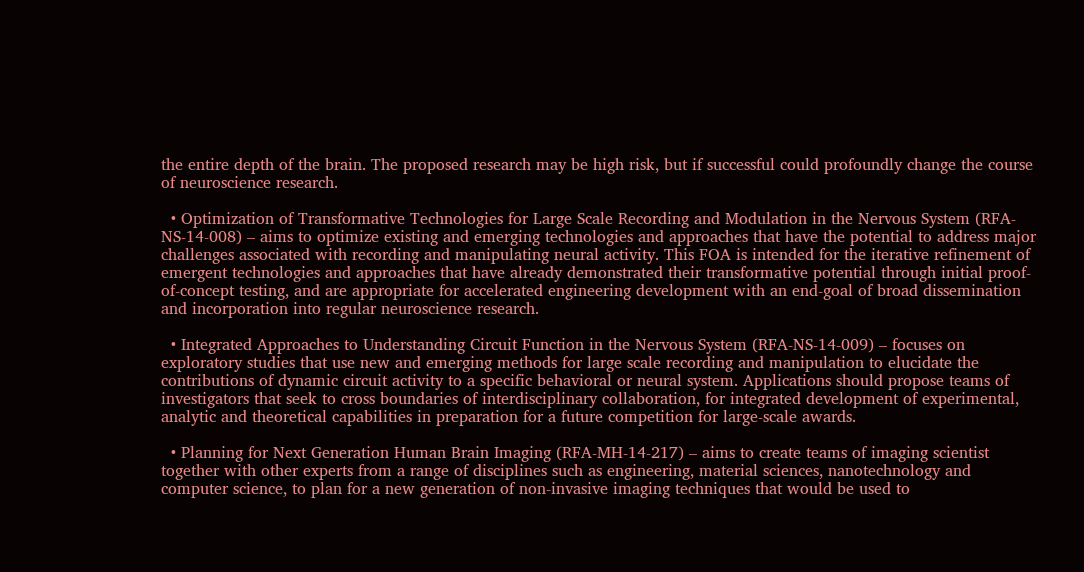the entire depth of the brain. The proposed research may be high risk, but if successful could profoundly change the course of neuroscience research.

  • Optimization of Transformative Technologies for Large Scale Recording and Modulation in the Nervous System (RFA-NS-14-008) – aims to optimize existing and emerging technologies and approaches that have the potential to address major challenges associated with recording and manipulating neural activity. This FOA is intended for the iterative refinement of emergent technologies and approaches that have already demonstrated their transformative potential through initial proof-of-concept testing, and are appropriate for accelerated engineering development with an end-goal of broad dissemination and incorporation into regular neuroscience research.

  • Integrated Approaches to Understanding Circuit Function in the Nervous System (RFA-NS-14-009) – focuses on exploratory studies that use new and emerging methods for large scale recording and manipulation to elucidate the contributions of dynamic circuit activity to a specific behavioral or neural system. Applications should propose teams of investigators that seek to cross boundaries of interdisciplinary collaboration, for integrated development of experimental, analytic and theoretical capabilities in preparation for a future competition for large-scale awards.

  • Planning for Next Generation Human Brain Imaging (RFA-MH-14-217) – aims to create teams of imaging scientist together with other experts from a range of disciplines such as engineering, material sciences, nanotechnology and computer science, to plan for a new generation of non-invasive imaging techniques that would be used to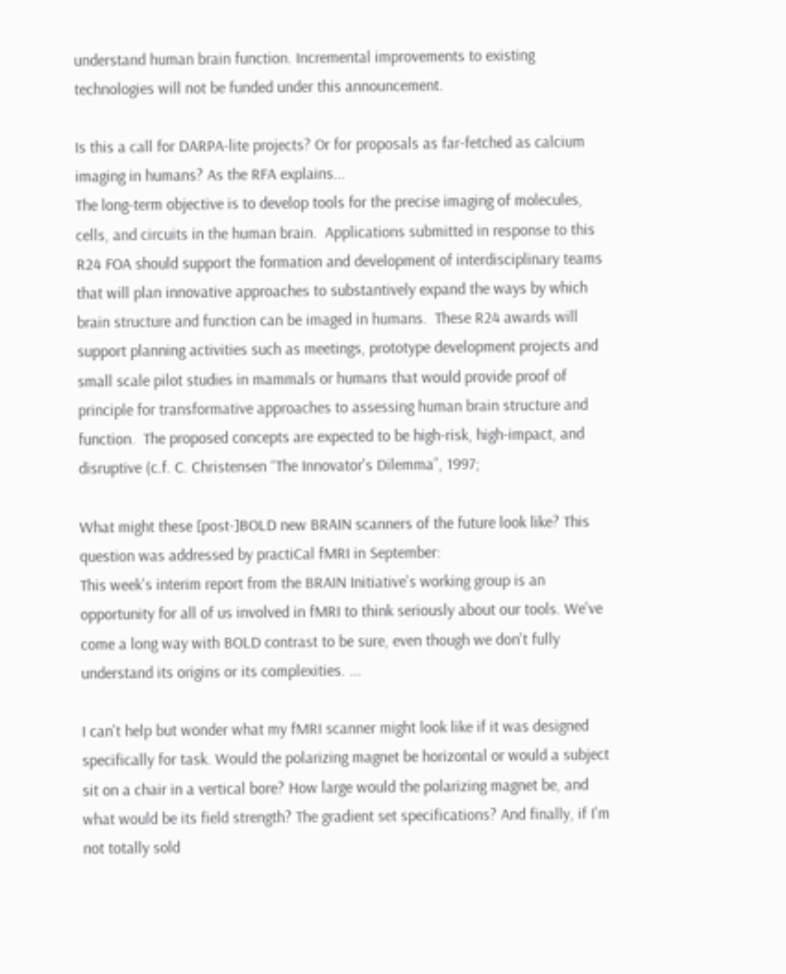understand human brain function. Incremental improvements to existing technologies will not be funded under this announcement.

Is this a call for DARPA-lite projects? Or for proposals as far-fetched as calcium imaging in humans? As the RFA explains...
The long-term objective is to develop tools for the precise imaging of molecules, cells, and circuits in the human brain.  Applications submitted in response to this R24 FOA should support the formation and development of interdisciplinary teams that will plan innovative approaches to substantively expand the ways by which brain structure and function can be imaged in humans.  These R24 awards will support planning activities such as meetings, prototype development projects and small scale pilot studies in mammals or humans that would provide proof of principle for transformative approaches to assessing human brain structure and function.  The proposed concepts are expected to be high-risk, high-impact, and disruptive (c.f. C. Christensen “The Innovator's Dilemma”, 1997;

What might these [post-]BOLD new BRAIN scanners of the future look like? This question was addressed by practiCal fMRI in September:
This week's interim report from the BRAIN Initiative's working group is an opportunity for all of us involved in fMRI to think seriously about our tools. We've come a long way with BOLD contrast to be sure, even though we don't fully understand its origins or its complexities. ...

I can't help but wonder what my fMRI scanner might look like if it was designed specifically for task. Would the polarizing magnet be horizontal or would a subject sit on a chair in a vertical bore? How large would the polarizing magnet be, and what would be its field strength? The gradient set specifications? And finally, if I'm not totally sold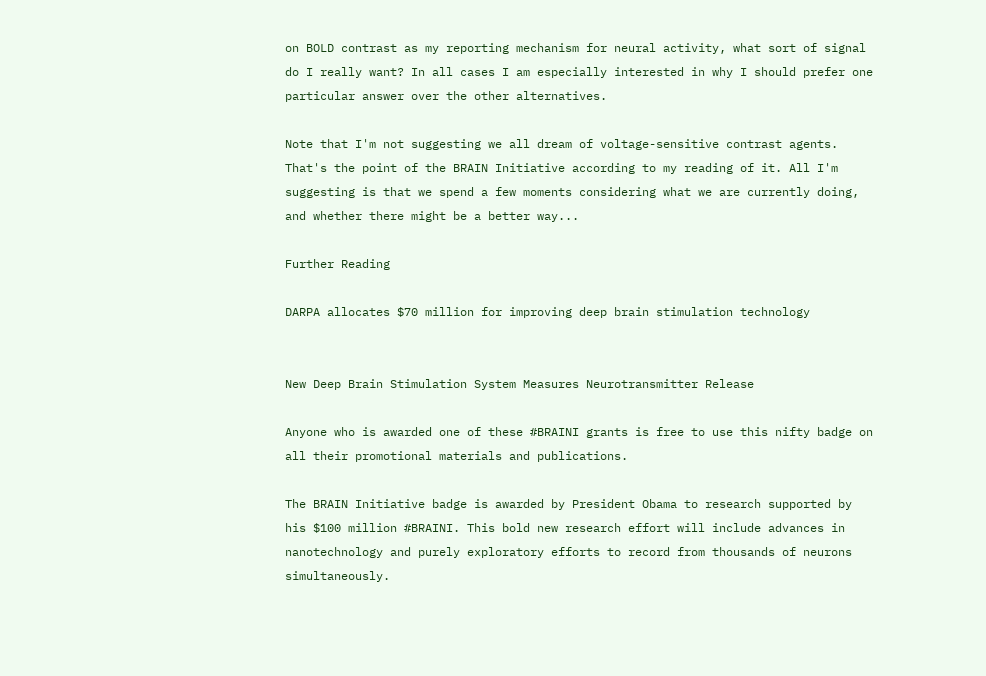on BOLD contrast as my reporting mechanism for neural activity, what sort of signal do I really want? In all cases I am especially interested in why I should prefer one particular answer over the other alternatives.

Note that I'm not suggesting we all dream of voltage-sensitive contrast agents. That's the point of the BRAIN Initiative according to my reading of it. All I'm suggesting is that we spend a few moments considering what we are currently doing, and whether there might be a better way...

Further Reading

DARPA allocates $70 million for improving deep brain stimulation technology


New Deep Brain Stimulation System Measures Neurotransmitter Release

Anyone who is awarded one of these #BRAINI grants is free to use this nifty badge on all their promotional materials and publications.

The BRAIN Initiative badge is awarded by President Obama to research supported by his $100 million #BRAINI. This bold new research effort will include advances in nanotechnology and purely exploratory efforts to record from thousands of neurons simultaneously.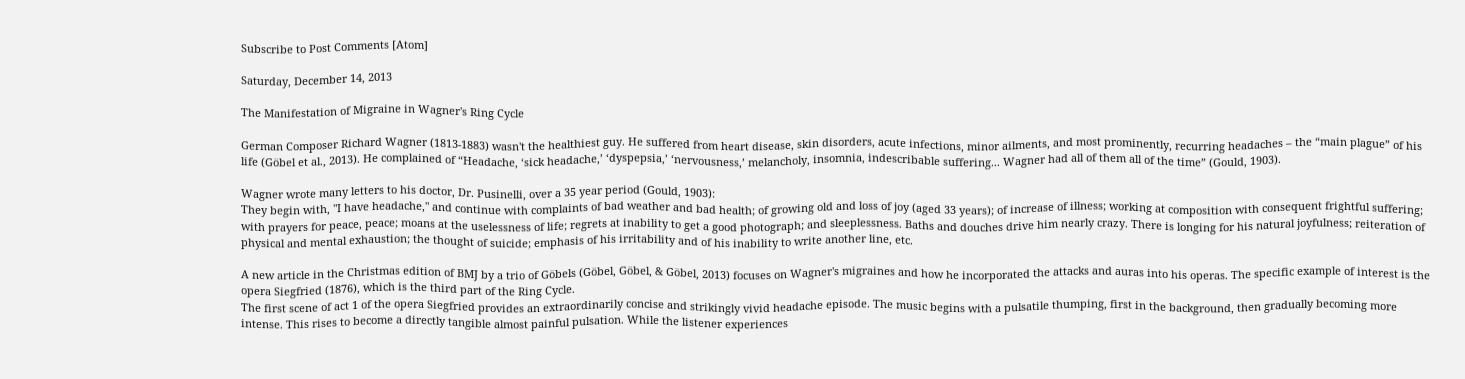Subscribe to Post Comments [Atom]

Saturday, December 14, 2013

The Manifestation of Migraine in Wagner's Ring Cycle

German Composer Richard Wagner (1813-1883) wasn't the healthiest guy. He suffered from heart disease, skin disorders, acute infections, minor ailments, and most prominently, recurring headaches – the “main plague” of his life (Göbel et al., 2013). He complained of “Headache, ‘sick headache,’ ‘dyspepsia,’ ‘nervousness,’ melancholy, insomnia, indescribable suffering... Wagner had all of them all of the time” (Gould, 1903).

Wagner wrote many letters to his doctor, Dr. Pusinelli, over a 35 year period (Gould, 1903):
They begin with, "I have headache," and continue with complaints of bad weather and bad health; of growing old and loss of joy (aged 33 years); of increase of illness; working at composition with consequent frightful suffering; with prayers for peace, peace; moans at the uselessness of life; regrets at inability to get a good photograph; and sleeplessness. Baths and douches drive him nearly crazy. There is longing for his natural joyfulness; reiteration of physical and mental exhaustion; the thought of suicide; emphasis of his irritability and of his inability to write another line, etc.

A new article in the Christmas edition of BMJ by a trio of Göbels (Göbel, Göbel, & Göbel, 2013) focuses on Wagner's migraines and how he incorporated the attacks and auras into his operas. The specific example of interest is the opera Siegfried (1876), which is the third part of the Ring Cycle.
The first scene of act 1 of the opera Siegfried provides an extraordinarily concise and strikingly vivid headache episode. The music begins with a pulsatile thumping, first in the background, then gradually becoming more intense. This rises to become a directly tangible almost painful pulsation. While the listener experiences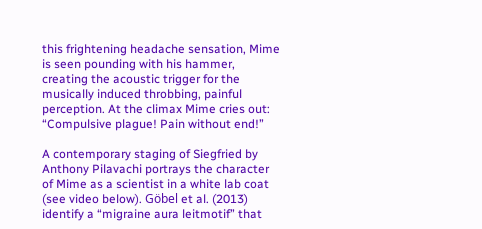this frightening headache sensation, Mime is seen pounding with his hammer, creating the acoustic trigger for the musically induced throbbing, painful perception. At the climax Mime cries out: “Compulsive plague! Pain without end!”

A contemporary staging of Siegfried by Anthony Pilavachi portrays the character of Mime as a scientist in a white lab coat (see video below). Göbel et al. (2013) identify a “migraine aura leitmotif” that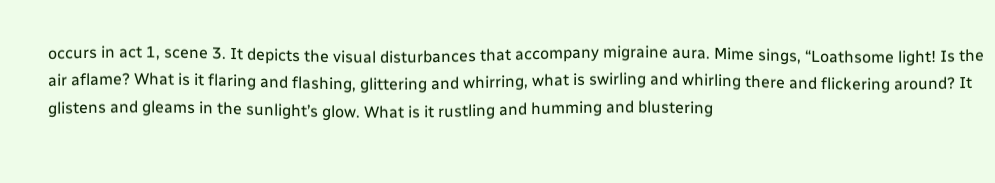occurs in act 1, scene 3. It depicts the visual disturbances that accompany migraine aura. Mime sings, “Loathsome light! Is the air aflame? What is it flaring and flashing, glittering and whirring, what is swirling and whirling there and flickering around? It glistens and gleams in the sunlight’s glow. What is it rustling and humming and blustering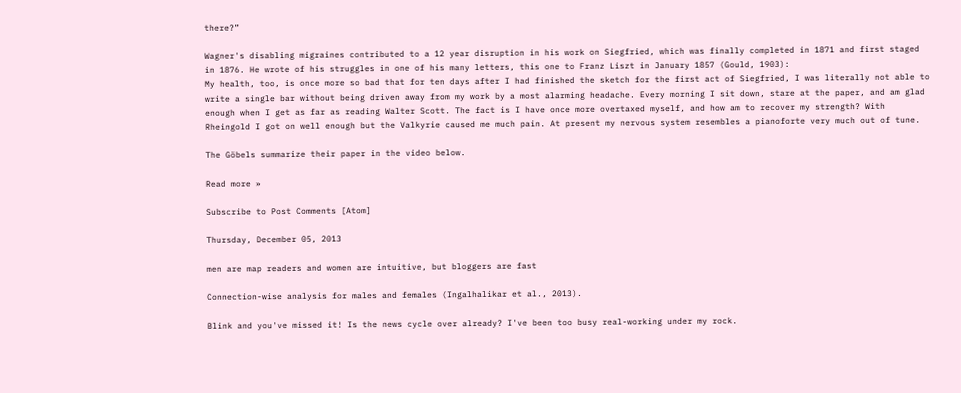there?”

Wagner's disabling migraines contributed to a 12 year disruption in his work on Siegfried, which was finally completed in 1871 and first staged in 1876. He wrote of his struggles in one of his many letters, this one to Franz Liszt in January 1857 (Gould, 1903):
My health, too, is once more so bad that for ten days after I had finished the sketch for the first act of Siegfried, I was literally not able to write a single bar without being driven away from my work by a most alarming headache. Every morning I sit down, stare at the paper, and am glad enough when I get as far as reading Walter Scott. The fact is I have once more overtaxed myself, and how am to recover my strength? With Rheingold I got on well enough but the Valkyrie caused me much pain. At present my nervous system resembles a pianoforte very much out of tune.

The Göbels summarize their paper in the video below.

Read more »

Subscribe to Post Comments [Atom]

Thursday, December 05, 2013

men are map readers and women are intuitive, but bloggers are fast

Connection-wise analysis for males and females (Ingalhalikar et al., 2013).

Blink and you've missed it! Is the news cycle over already? I've been too busy real-working under my rock.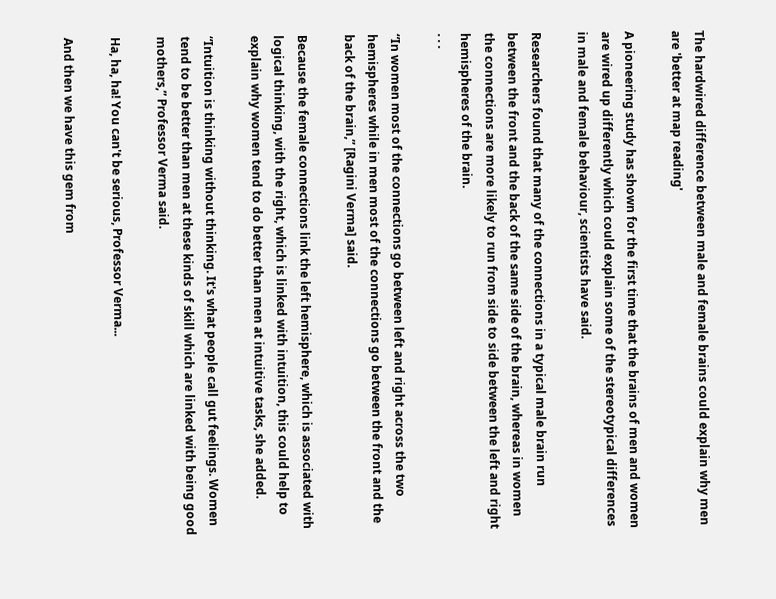The hardwired difference between male and female brains could explain why men are 'better at map reading'

A pioneering study has shown for the first time that the brains of men and women are wired up differently which could explain some of the stereotypical differences in male and female behaviour, scientists have said.

Researchers found that many of the connections in a typical male brain run between the front and the back of the same side of the brain, whereas in women the connections are more likely to run from side to side between the left and right hemispheres of the brain.
. . .

“In women most of the connections go between left and right across the two hemispheres while in men most of the connections go between the front and the back of the brain,” [Ragini Verma] said.

Because the female connections link the left hemisphere, which is associated with logical thinking, with the right, which is linked with intuition, this could help to explain why women tend to do better than men at intuitive tasks, she added.

“Intuition is thinking without thinking. It's what people call gut feelings. Women tend to be better than men at these kinds of skill which are linked with being good mothers,” Professor Verma said.

Ha, ha, ha! You can't be serious, Professor Verma...

And then we have this gem from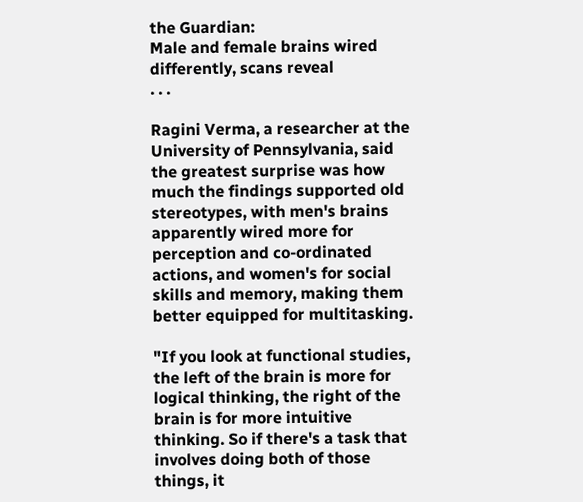the Guardian:
Male and female brains wired differently, scans reveal
. . .

Ragini Verma, a researcher at the University of Pennsylvania, said the greatest surprise was how much the findings supported old stereotypes, with men's brains apparently wired more for perception and co-ordinated actions, and women's for social skills and memory, making them better equipped for multitasking.

"If you look at functional studies, the left of the brain is more for logical thinking, the right of the brain is for more intuitive thinking. So if there's a task that involves doing both of those things, it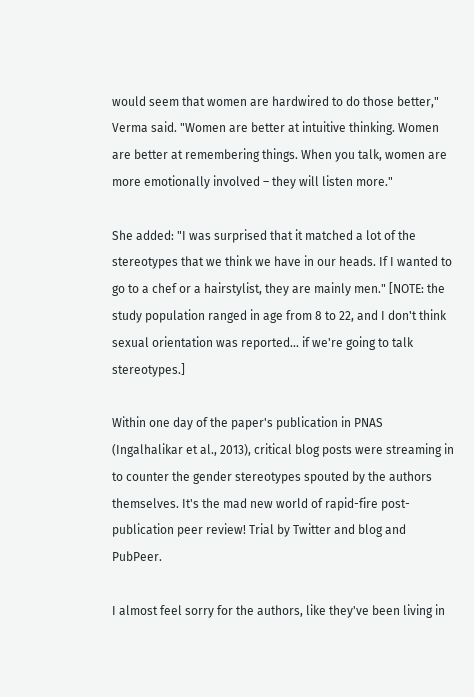would seem that women are hardwired to do those better," Verma said. "Women are better at intuitive thinking. Women are better at remembering things. When you talk, women are more emotionally involved – they will listen more."

She added: "I was surprised that it matched a lot of the stereotypes that we think we have in our heads. If I wanted to go to a chef or a hairstylist, they are mainly men." [NOTE: the study population ranged in age from 8 to 22, and I don't think sexual orientation was reported... if we're going to talk stereotypes.]

Within one day of the paper's publication in PNAS (Ingalhalikar et al., 2013), critical blog posts were streaming in to counter the gender stereotypes spouted by the authors themselves. It's the mad new world of rapid-fire post-publication peer review! Trial by Twitter and blog and PubPeer.

I almost feel sorry for the authors, like they've been living in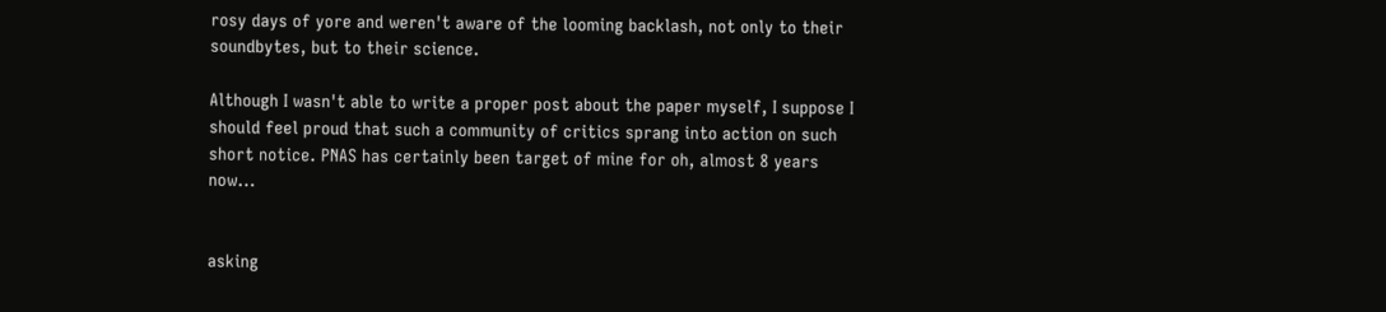rosy days of yore and weren't aware of the looming backlash, not only to their soundbytes, but to their science.

Although I wasn't able to write a proper post about the paper myself, I suppose I should feel proud that such a community of critics sprang into action on such short notice. PNAS has certainly been target of mine for oh, almost 8 years now...


asking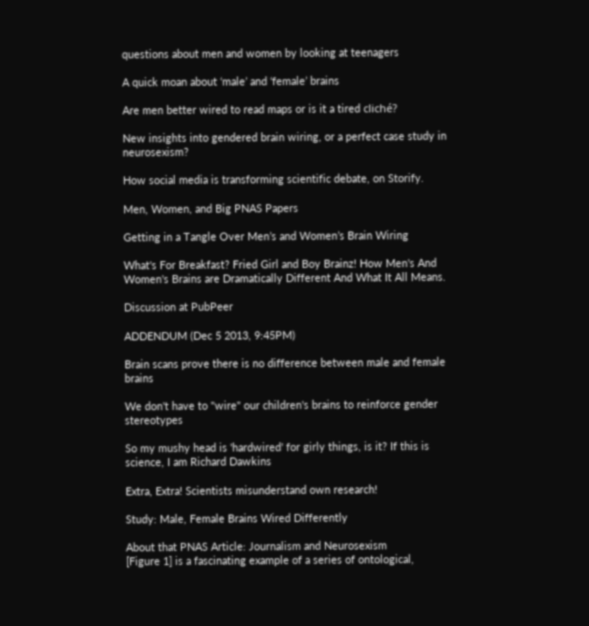questions about men and women by looking at teenagers

A quick moan about ‘male’ and ‘female’ brains

Are men better wired to read maps or is it a tired cliché?

New insights into gendered brain wiring, or a perfect case study in neurosexism?

How social media is transforming scientific debate, on Storify.

Men, Women, and Big PNAS Papers

Getting in a Tangle Over Men’s and Women’s Brain Wiring

What's For Breakfast? Fried Girl and Boy Brainz! How Men's And Women's Brains are Dramatically Different And What It All Means.

Discussion at PubPeer

ADDENDUM (Dec 5 2013, 9:45PM)

Brain scans prove there is no difference between male and female brains

We don't have to "wire" our children's brains to reinforce gender stereotypes

So my mushy head is 'hardwired' for girly things, is it? If this is science, I am Richard Dawkins

Extra, Extra! Scientists misunderstand own research!

Study: Male, Female Brains Wired Differently

About that PNAS Article: Journalism and Neurosexism
[Figure 1] is a fascinating example of a series of ontological,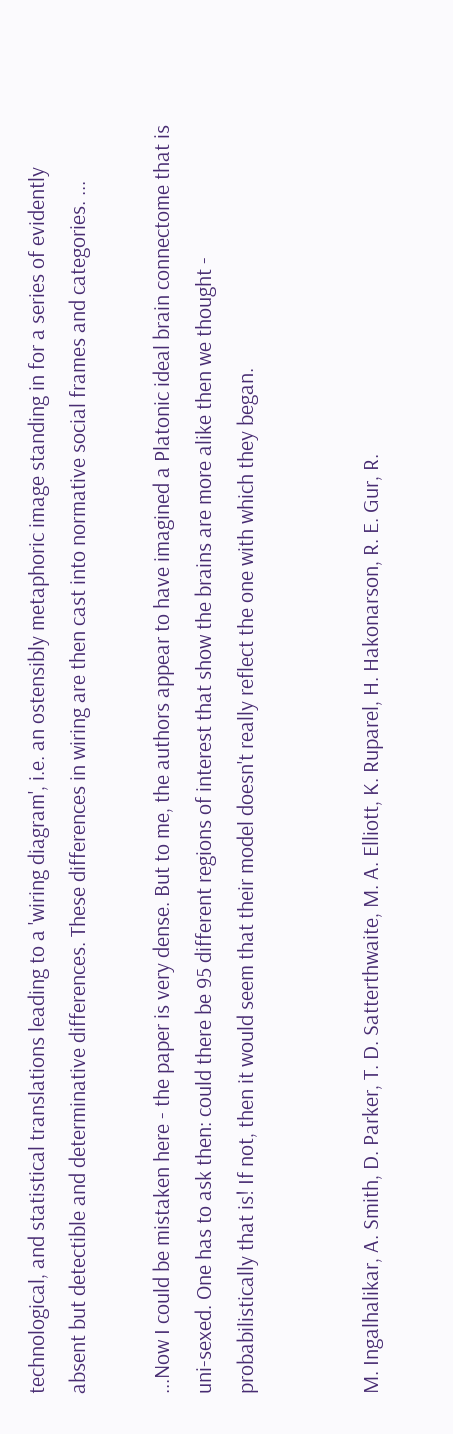technological, and statistical translations leading to a 'wiring diagram', i.e. an ostensibly metaphoric image standing in for a series of evidently absent but detectible and determinative differences. These differences in wiring are then cast into normative social frames and categories. ...

...Now I could be mistaken here - the paper is very dense. But to me, the authors appear to have imagined a Platonic ideal brain connectome that is uni-sexed. One has to ask then: could there be 95 different regions of interest that show the brains are more alike then we thought - probabilistically that is! If not, then it would seem that their model doesn't really reflect the one with which they began.


M. Ingalhalikar, A. Smith, D. Parker, T. D. Satterthwaite, M. A. Elliott, K. Ruparel, H. Hakonarson, R. E. Gur, R.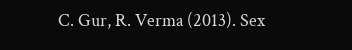C. Gur, R. Verma (2013). Sex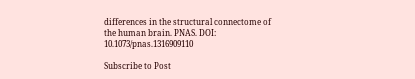differences in the structural connectome of the human brain. PNAS. DOI: 10.1073/pnas.1316909110

Subscribe to Post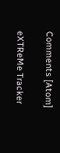Comments [Atom]

eXTReMe Tracker